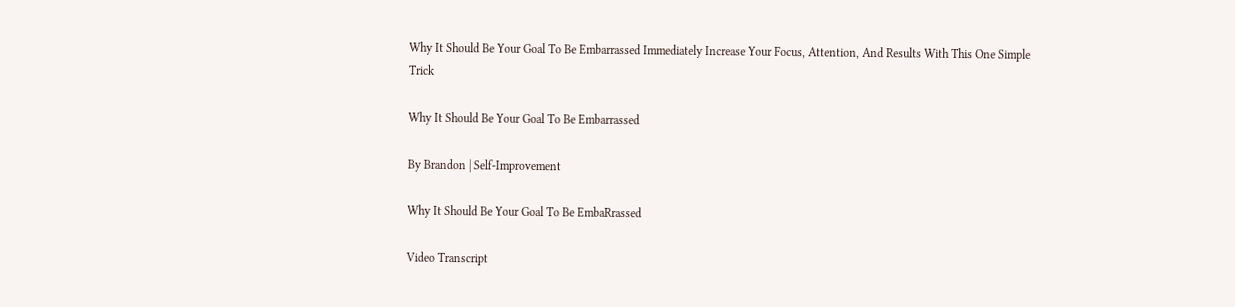Why It Should Be Your Goal To Be Embarrassed Immediately Increase Your Focus, Attention, And Results With This One Simple Trick

Why It Should Be Your Goal To Be Embarrassed

By Brandon | Self-Improvement

Why It Should Be Your Goal To Be EmbaRrassed

Video Transcript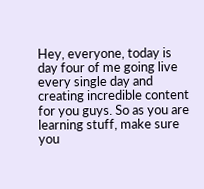Hey, everyone, today is day four of me going live every single day and creating incredible content for you guys. So as you are learning stuff, make sure you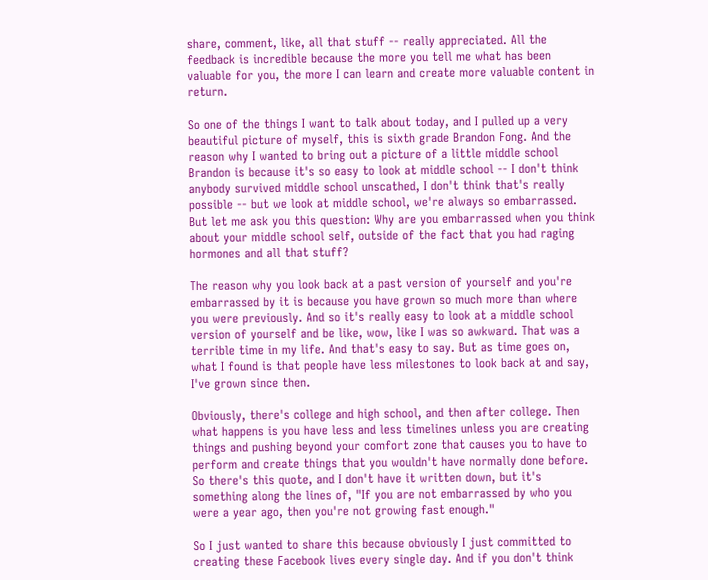share, comment, like, all that stuff -- really appreciated. All the feedback is incredible because the more you tell me what has been valuable for you, the more I can learn and create more valuable content in return.

So one of the things I want to talk about today, and I pulled up a very beautiful picture of myself, this is sixth grade Brandon Fong. And the reason why I wanted to bring out a picture of a little middle school Brandon is because it's so easy to look at middle school -- I don't think anybody survived middle school unscathed, I don't think that's really possible -- but we look at middle school, we're always so embarrassed. But let me ask you this question: Why are you embarrassed when you think about your middle school self, outside of the fact that you had raging hormones and all that stuff?

The reason why you look back at a past version of yourself and you're embarrassed by it is because you have grown so much more than where you were previously. And so it's really easy to look at a middle school version of yourself and be like, wow, like I was so awkward. That was a terrible time in my life. And that's easy to say. But as time goes on, what I found is that people have less milestones to look back at and say, I've grown since then.

Obviously, there's college and high school, and then after college. Then what happens is you have less and less timelines unless you are creating things and pushing beyond your comfort zone that causes you to have to perform and create things that you wouldn't have normally done before. So there's this quote, and I don't have it written down, but it's something along the lines of, "If you are not embarrassed by who you were a year ago, then you're not growing fast enough."

So I just wanted to share this because obviously I just committed to creating these Facebook lives every single day. And if you don't think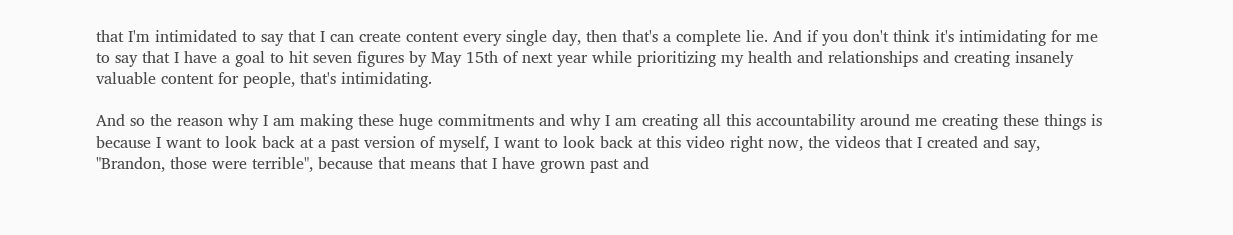that I'm intimidated to say that I can create content every single day, then that's a complete lie. And if you don't think it's intimidating for me to say that I have a goal to hit seven figures by May 15th of next year while prioritizing my health and relationships and creating insanely valuable content for people, that's intimidating.

And so the reason why I am making these huge commitments and why I am creating all this accountability around me creating these things is because I want to look back at a past version of myself, I want to look back at this video right now, the videos that I created and say, "Brandon, those were terrible", because that means that I have grown past and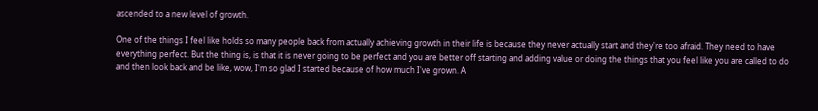ascended to a new level of growth.

One of the things I feel like holds so many people back from actually achieving growth in their life is because they never actually start and they're too afraid. They need to have everything perfect. But the thing is, is that it is never going to be perfect and you are better off starting and adding value or doing the things that you feel like you are called to do and then look back and be like, wow, I'm so glad I started because of how much I've grown. A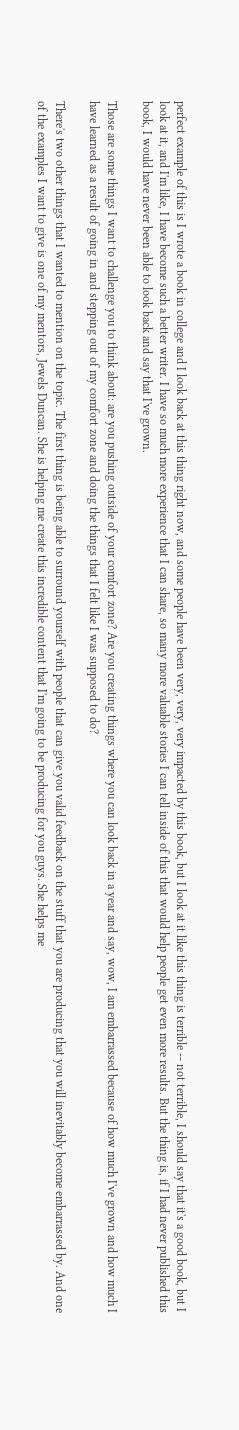perfect example of this is I wrote a book in college and I look back at this thing right now, and some people have been very, very, very impacted by this book, but I look at it like this thing is terrible -- not terrible, I should say that it's a good book, but I look at it, and I'm like, I have become such a better writer. I have so much more experience that I can share, so many more valuable stories I can tell inside of this that would help people get even more results. But the thing is, if I had never published this book, I would have never been able to look back and say that I've grown.

Those are some things I want to challenge you to think about: are you pushing outside of your comfort zone? Are you creating things where you can look back in a year and say, wow, I am embarrassed because of how much I've grown and how much I have learned as a result of going in and stepping out of my comfort zone and doing the things that I felt like I was supposed to do?

There's two other things that I wanted to mention on the topic. The first thing is being able to surround yourself with people that can give you valid feedback on the stuff that you are producing that you will inevitably become embarrassed by. And one of the examples I want to give is one of my mentors, Jewels Duncan. She is helping me create this incredible content that I'm going to be producing for you guys. She helps me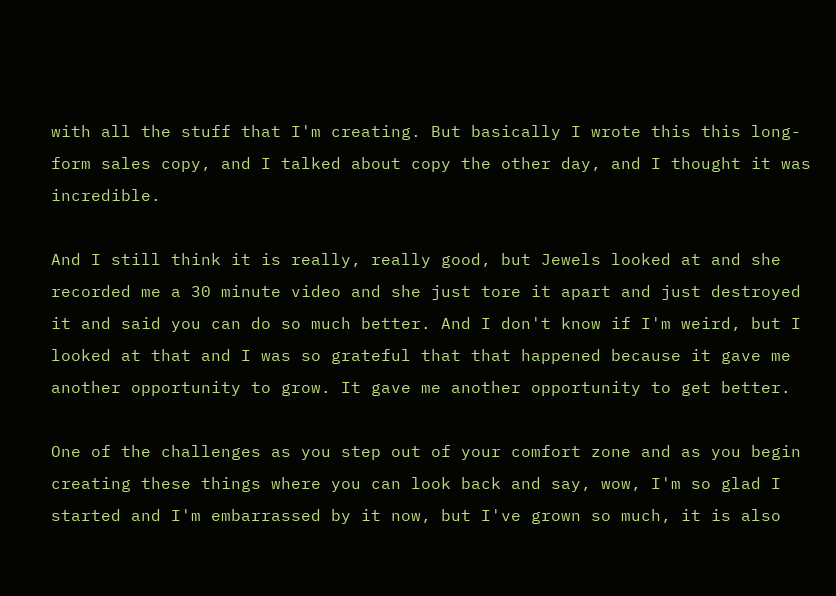with all the stuff that I'm creating. But basically I wrote this this long-form sales copy, and I talked about copy the other day, and I thought it was incredible.

And I still think it is really, really good, but Jewels looked at and she recorded me a 30 minute video and she just tore it apart and just destroyed it and said you can do so much better. And I don't know if I'm weird, but I looked at that and I was so grateful that that happened because it gave me another opportunity to grow. It gave me another opportunity to get better.

One of the challenges as you step out of your comfort zone and as you begin creating these things where you can look back and say, wow, I'm so glad I started and I'm embarrassed by it now, but I've grown so much, it is also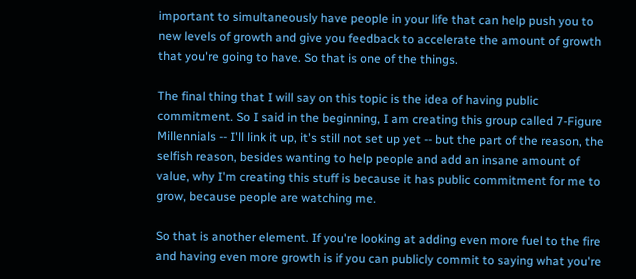important to simultaneously have people in your life that can help push you to new levels of growth and give you feedback to accelerate the amount of growth that you're going to have. So that is one of the things.

The final thing that I will say on this topic is the idea of having public commitment. So I said in the beginning, I am creating this group called 7-Figure Millennials -- I'll link it up, it's still not set up yet -- but the part of the reason, the selfish reason, besides wanting to help people and add an insane amount of value, why I'm creating this stuff is because it has public commitment for me to grow, because people are watching me.

So that is another element. If you're looking at adding even more fuel to the fire and having even more growth is if you can publicly commit to saying what you're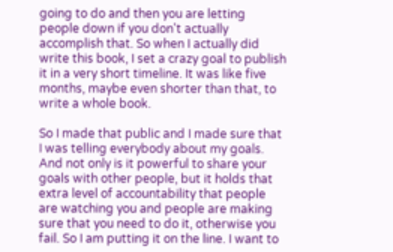going to do and then you are letting people down if you don't actually accomplish that. So when I actually did write this book, I set a crazy goal to publish it in a very short timeline. It was like five months, maybe even shorter than that, to write a whole book.

So I made that public and I made sure that I was telling everybody about my goals. And not only is it powerful to share your goals with other people, but it holds that extra level of accountability that people are watching you and people are making sure that you need to do it, otherwise you fail. So I am putting it on the line. I want to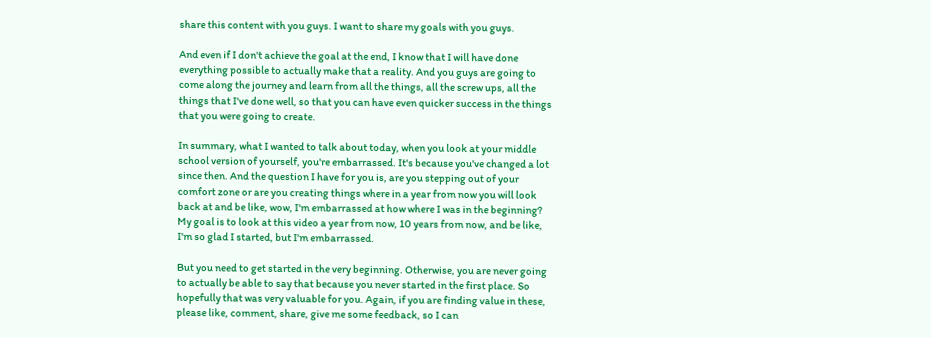share this content with you guys. I want to share my goals with you guys.

And even if I don't achieve the goal at the end, I know that I will have done everything possible to actually make that a reality. And you guys are going to come along the journey and learn from all the things, all the screw ups, all the things that I've done well, so that you can have even quicker success in the things that you were going to create.

In summary, what I wanted to talk about today, when you look at your middle school version of yourself, you're embarrassed. It's because you've changed a lot since then. And the question I have for you is, are you stepping out of your comfort zone or are you creating things where in a year from now you will look back at and be like, wow, I'm embarrassed at how where I was in the beginning? My goal is to look at this video a year from now, 10 years from now, and be like, I'm so glad I started, but I'm embarrassed.

But you need to get started in the very beginning. Otherwise, you are never going to actually be able to say that because you never started in the first place. So hopefully that was very valuable for you. Again, if you are finding value in these, please like, comment, share, give me some feedback, so I can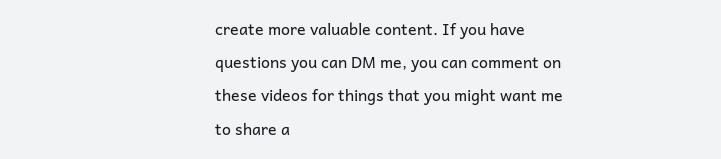create more valuable content. If you have questions you can DM me, you can comment on these videos for things that you might want me to share a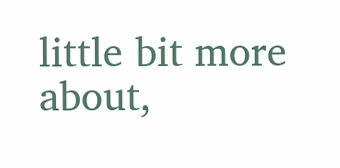little bit more about,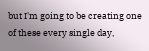but I'm going to be creating one of these every single day,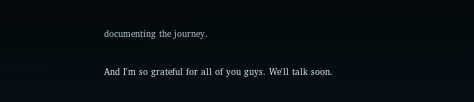documenting the journey.

And I'm so grateful for all of you guys. We'll talk soon.